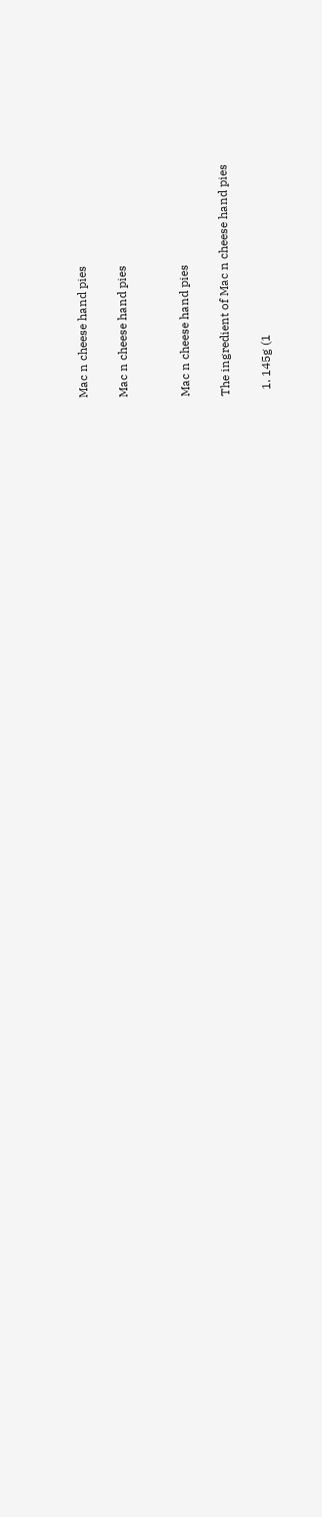Mac n cheese hand pies

Mac n cheese hand pies


Mac n cheese hand pies

The ingredient of Mac n cheese hand pies

  1. 145g (1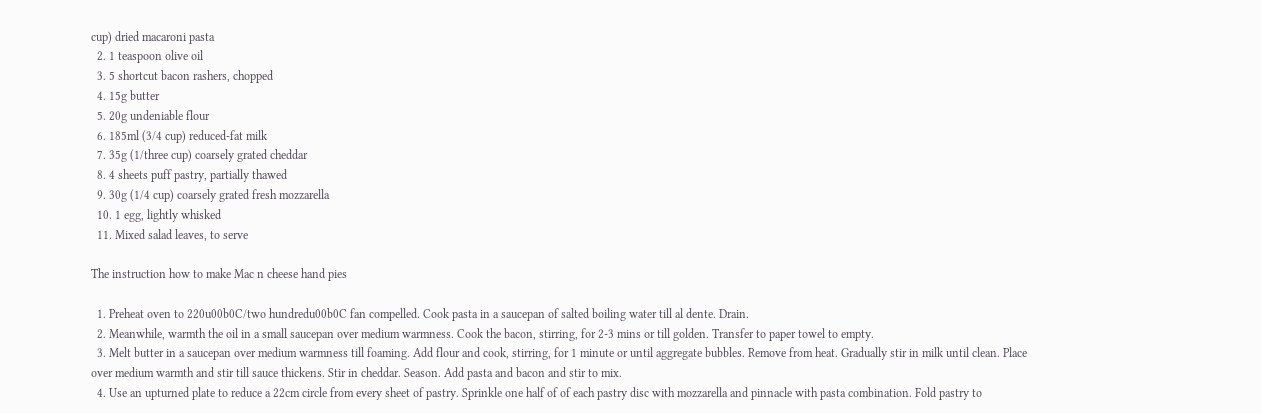cup) dried macaroni pasta
  2. 1 teaspoon olive oil
  3. 5 shortcut bacon rashers, chopped
  4. 15g butter
  5. 20g undeniable flour
  6. 185ml (3/4 cup) reduced-fat milk
  7. 35g (1/three cup) coarsely grated cheddar
  8. 4 sheets puff pastry, partially thawed
  9. 30g (1/4 cup) coarsely grated fresh mozzarella
  10. 1 egg, lightly whisked
  11. Mixed salad leaves, to serve

The instruction how to make Mac n cheese hand pies

  1. Preheat oven to 220u00b0C/two hundredu00b0C fan compelled. Cook pasta in a saucepan of salted boiling water till al dente. Drain.
  2. Meanwhile, warmth the oil in a small saucepan over medium warmness. Cook the bacon, stirring, for 2-3 mins or till golden. Transfer to paper towel to empty.
  3. Melt butter in a saucepan over medium warmness till foaming. Add flour and cook, stirring, for 1 minute or until aggregate bubbles. Remove from heat. Gradually stir in milk until clean. Place over medium warmth and stir till sauce thickens. Stir in cheddar. Season. Add pasta and bacon and stir to mix.
  4. Use an upturned plate to reduce a 22cm circle from every sheet of pastry. Sprinkle one half of of each pastry disc with mozzarella and pinnacle with pasta combination. Fold pastry to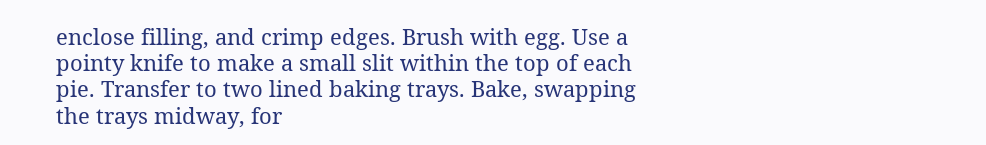enclose filling, and crimp edges. Brush with egg. Use a pointy knife to make a small slit within the top of each pie. Transfer to two lined baking trays. Bake, swapping the trays midway, for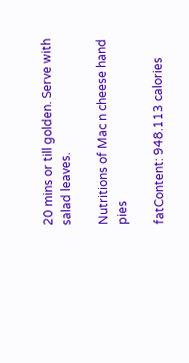20 mins or till golden. Serve with salad leaves.

Nutritions of Mac n cheese hand pies

fatContent: 948.113 calories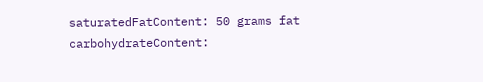saturatedFatContent: 50 grams fat
carbohydrateContent: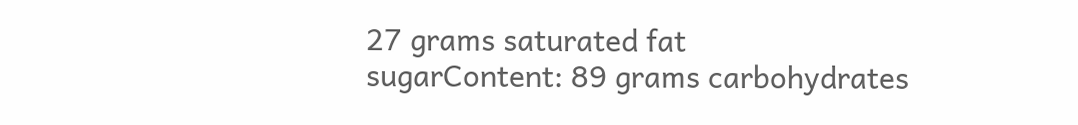27 grams saturated fat
sugarContent: 89 grams carbohydrates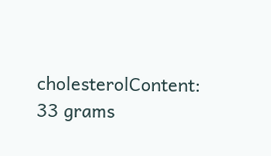cholesterolContent: 33 grams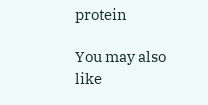protein

You may also like